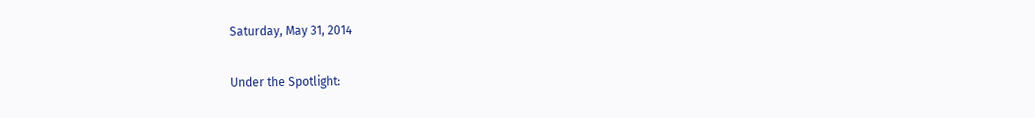Saturday, May 31, 2014

Under the Spotlight: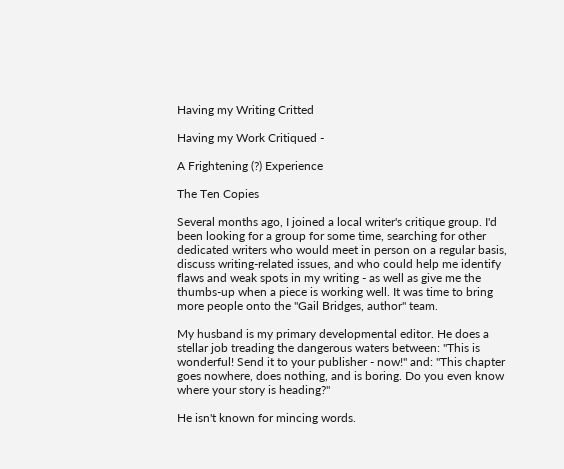Having my Writing Critted

Having my Work Critiqued -

A Frightening (?) Experience

The Ten Copies

Several months ago, I joined a local writer's critique group. I'd been looking for a group for some time, searching for other dedicated writers who would meet in person on a regular basis, discuss writing-related issues, and who could help me identify flaws and weak spots in my writing - as well as give me the thumbs-up when a piece is working well. It was time to bring more people onto the "Gail Bridges, author" team.

My husband is my primary developmental editor. He does a stellar job treading the dangerous waters between: "This is wonderful! Send it to your publisher - now!" and: "This chapter goes nowhere, does nothing, and is boring. Do you even know where your story is heading?"

He isn't known for mincing words.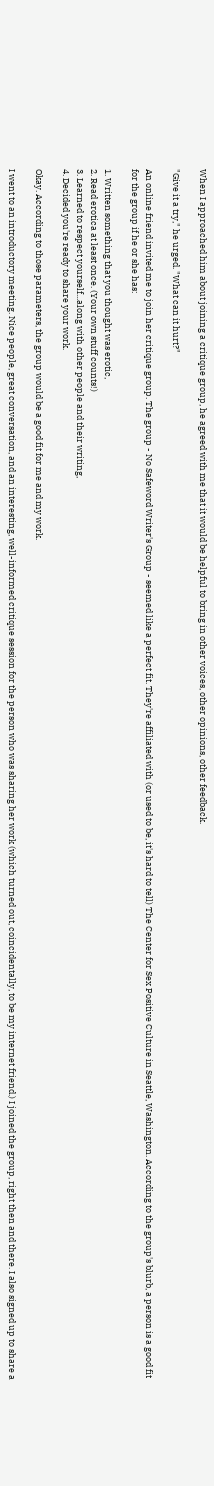When I approached him about joining a critique group, he agreed with me that it would be helpful to bring in other voices, other opinions, other feedback.

"Give it a try," he urged. "What can it hurt?"

An online friend invited me to join her critique group. The group - No Safeword Writer's Group - seemed like a perfect fit. They're affiliated with (or used to be, it's hard to tell) The Center for Sex Positive Culture in Seattle, Washington. According to the group's blurb, a person is a good fit for the group if he or she has:

1. Written something that you thought was erotic,
2. Read erotica at least once. (Your own stuff counts!)
3. Learned to respect yourself...along with other people and their writing,
4. Decided you're ready to share your work.

Okay. According to those parameters, the group would be a good fit for me and my work.

I went to an introductory meeting. Nice people, great conversation, and an interesting, well-informed critique session for the person who was sharing her work (which turned out, coincidentally, to be my internet friend.) I joined the group, right then and there. I also signed up to share a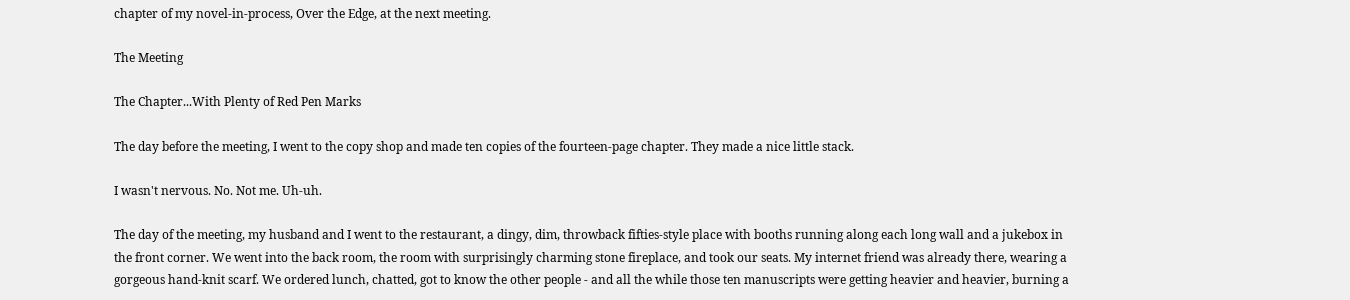chapter of my novel-in-process, Over the Edge, at the next meeting.

The Meeting

The Chapter...With Plenty of Red Pen Marks

The day before the meeting, I went to the copy shop and made ten copies of the fourteen-page chapter. They made a nice little stack.

I wasn't nervous. No. Not me. Uh-uh.

The day of the meeting, my husband and I went to the restaurant, a dingy, dim, throwback fifties-style place with booths running along each long wall and a jukebox in the front corner. We went into the back room, the room with surprisingly charming stone fireplace, and took our seats. My internet friend was already there, wearing a gorgeous hand-knit scarf. We ordered lunch, chatted, got to know the other people - and all the while those ten manuscripts were getting heavier and heavier, burning a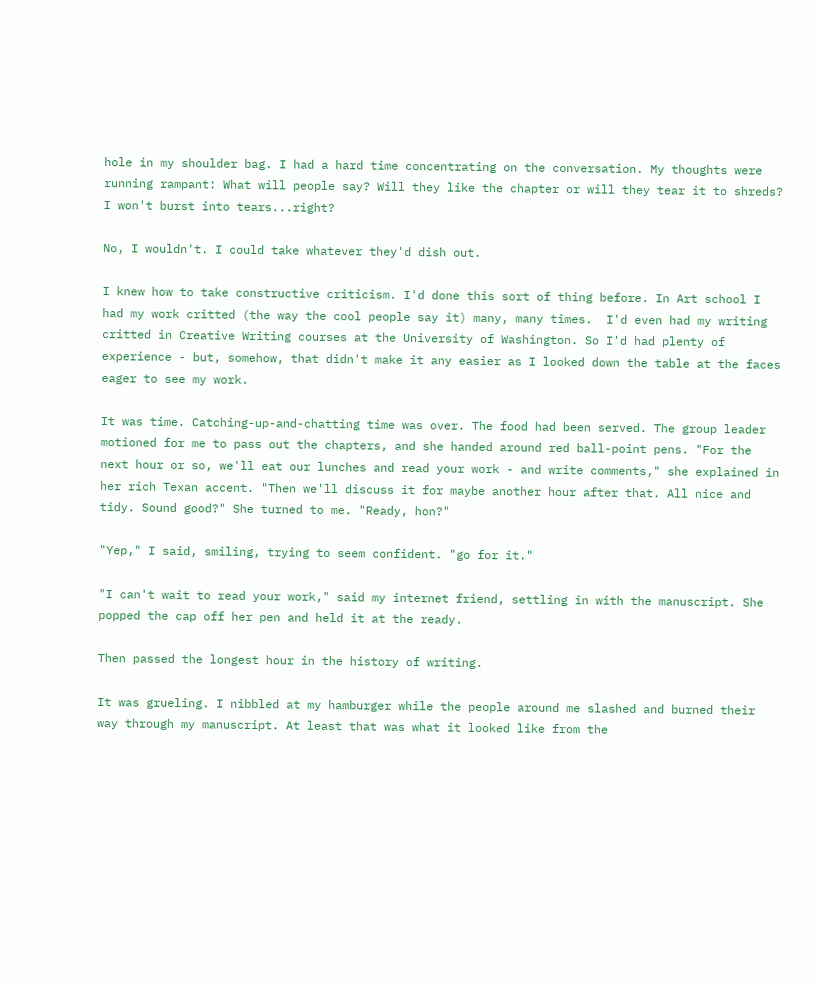hole in my shoulder bag. I had a hard time concentrating on the conversation. My thoughts were running rampant: What will people say? Will they like the chapter or will they tear it to shreds? I won't burst into tears...right?

No, I wouldn't. I could take whatever they'd dish out.

I knew how to take constructive criticism. I'd done this sort of thing before. In Art school I had my work critted (the way the cool people say it) many, many times.  I'd even had my writing critted in Creative Writing courses at the University of Washington. So I'd had plenty of experience - but, somehow, that didn't make it any easier as I looked down the table at the faces eager to see my work.

It was time. Catching-up-and-chatting time was over. The food had been served. The group leader motioned for me to pass out the chapters, and she handed around red ball-point pens. "For the next hour or so, we'll eat our lunches and read your work - and write comments," she explained in her rich Texan accent. "Then we'll discuss it for maybe another hour after that. All nice and tidy. Sound good?" She turned to me. "Ready, hon?"

"Yep," I said, smiling, trying to seem confident. "go for it."

"I can't wait to read your work," said my internet friend, settling in with the manuscript. She popped the cap off her pen and held it at the ready.

Then passed the longest hour in the history of writing.

It was grueling. I nibbled at my hamburger while the people around me slashed and burned their way through my manuscript. At least that was what it looked like from the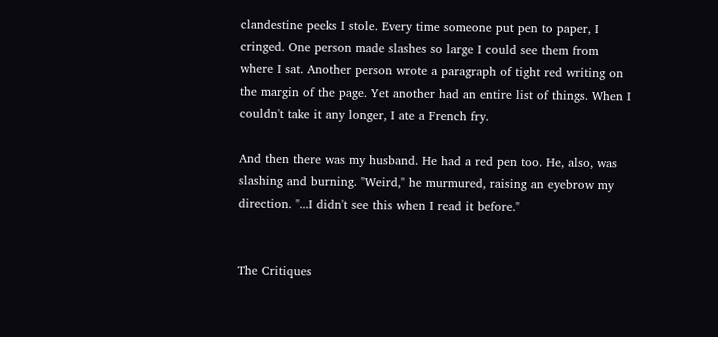clandestine peeks I stole. Every time someone put pen to paper, I cringed. One person made slashes so large I could see them from where I sat. Another person wrote a paragraph of tight red writing on the margin of the page. Yet another had an entire list of things. When I couldn't take it any longer, I ate a French fry.

And then there was my husband. He had a red pen too. He, also, was slashing and burning. "Weird," he murmured, raising an eyebrow my direction. "...I didn't see this when I read it before."


The Critiques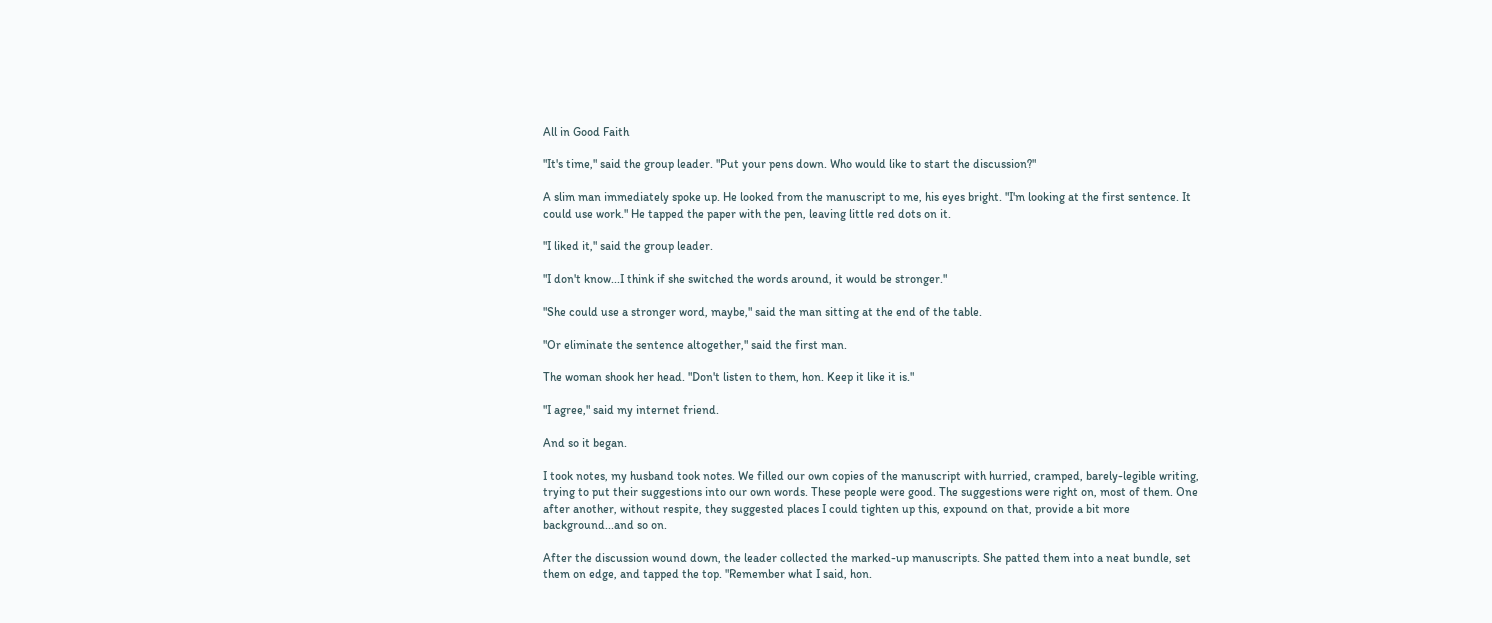All in Good Faith

"It's time," said the group leader. "Put your pens down. Who would like to start the discussion?"

A slim man immediately spoke up. He looked from the manuscript to me, his eyes bright. "I'm looking at the first sentence. It could use work." He tapped the paper with the pen, leaving little red dots on it.

"I liked it," said the group leader.

"I don't know...I think if she switched the words around, it would be stronger."

"She could use a stronger word, maybe," said the man sitting at the end of the table.

"Or eliminate the sentence altogether," said the first man.

The woman shook her head. "Don't listen to them, hon. Keep it like it is."

"I agree," said my internet friend.

And so it began.

I took notes, my husband took notes. We filled our own copies of the manuscript with hurried, cramped, barely-legible writing, trying to put their suggestions into our own words. These people were good. The suggestions were right on, most of them. One after another, without respite, they suggested places I could tighten up this, expound on that, provide a bit more background...and so on.

After the discussion wound down, the leader collected the marked-up manuscripts. She patted them into a neat bundle, set them on edge, and tapped the top. "Remember what I said, hon.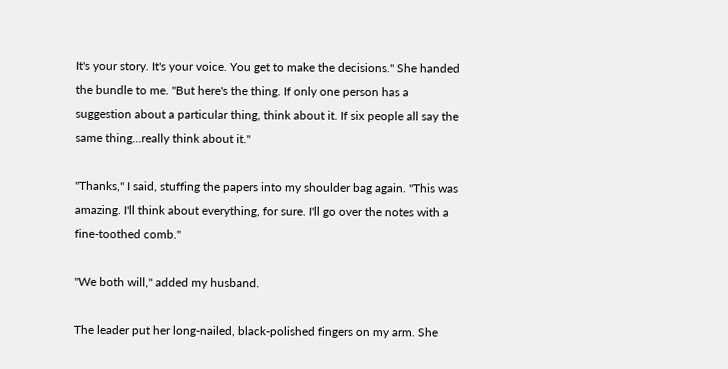It's your story. It's your voice. You get to make the decisions." She handed the bundle to me. "But here's the thing. If only one person has a suggestion about a particular thing, think about it. If six people all say the same thing...really think about it."

"Thanks," I said, stuffing the papers into my shoulder bag again. "This was amazing. I'll think about everything, for sure. I'll go over the notes with a fine-toothed comb."

"We both will," added my husband.

The leader put her long-nailed, black-polished fingers on my arm. She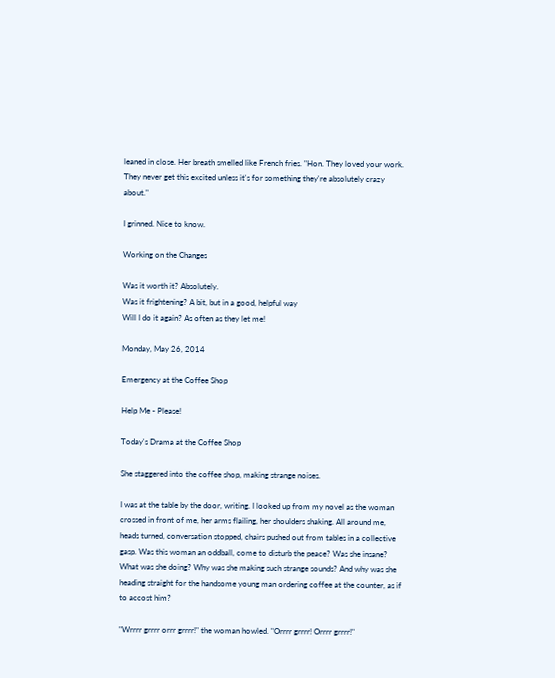leaned in close. Her breath smelled like French fries. "Hon. They loved your work. They never get this excited unless it's for something they're absolutely crazy about."

I grinned. Nice to know.

Working on the Changes

Was it worth it? Absolutely.
Was it frightening? A bit, but in a good, helpful way
Will I do it again? As often as they let me!

Monday, May 26, 2014

Emergency at the Coffee Shop

Help Me - Please!

Today's Drama at the Coffee Shop

She staggered into the coffee shop, making strange noises.

I was at the table by the door, writing. I looked up from my novel as the woman crossed in front of me, her arms flailing, her shoulders shaking. All around me, heads turned, conversation stopped, chairs pushed out from tables in a collective gasp. Was this woman an oddball, come to disturb the peace? Was she insane? What was she doing? Why was she making such strange sounds? And why was she heading straight for the handsome young man ordering coffee at the counter, as if to accost him?

"Wrrrr grrrr orrr grrrr!" the woman howled. "Orrrr grrrr! Orrrr grrrr!"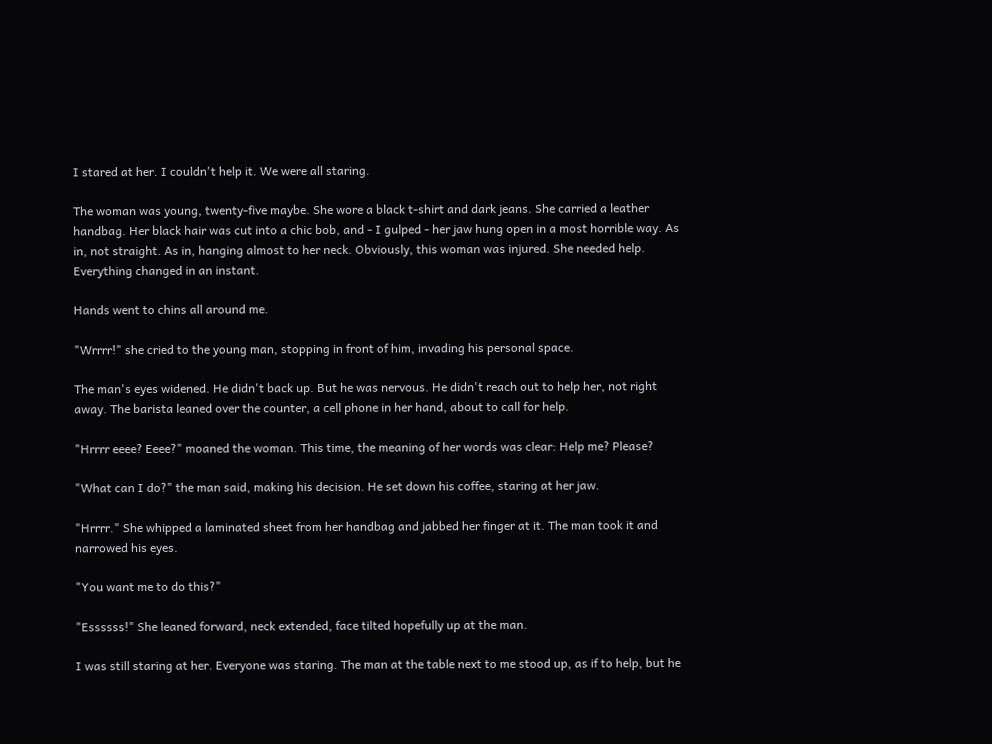I stared at her. I couldn't help it. We were all staring.

The woman was young, twenty-five maybe. She wore a black t-shirt and dark jeans. She carried a leather handbag. Her black hair was cut into a chic bob, and - I gulped - her jaw hung open in a most horrible way. As in, not straight. As in, hanging almost to her neck. Obviously, this woman was injured. She needed help. Everything changed in an instant.

Hands went to chins all around me.

"Wrrrr!" she cried to the young man, stopping in front of him, invading his personal space.

The man's eyes widened. He didn't back up. But he was nervous. He didn't reach out to help her, not right away. The barista leaned over the counter, a cell phone in her hand, about to call for help.

"Hrrrr eeee? Eeee?" moaned the woman. This time, the meaning of her words was clear: Help me? Please?

"What can I do?" the man said, making his decision. He set down his coffee, staring at her jaw.

"Hrrrr." She whipped a laminated sheet from her handbag and jabbed her finger at it. The man took it and narrowed his eyes.

"You want me to do this?"

"Essssss!" She leaned forward, neck extended, face tilted hopefully up at the man.

I was still staring at her. Everyone was staring. The man at the table next to me stood up, as if to help, but he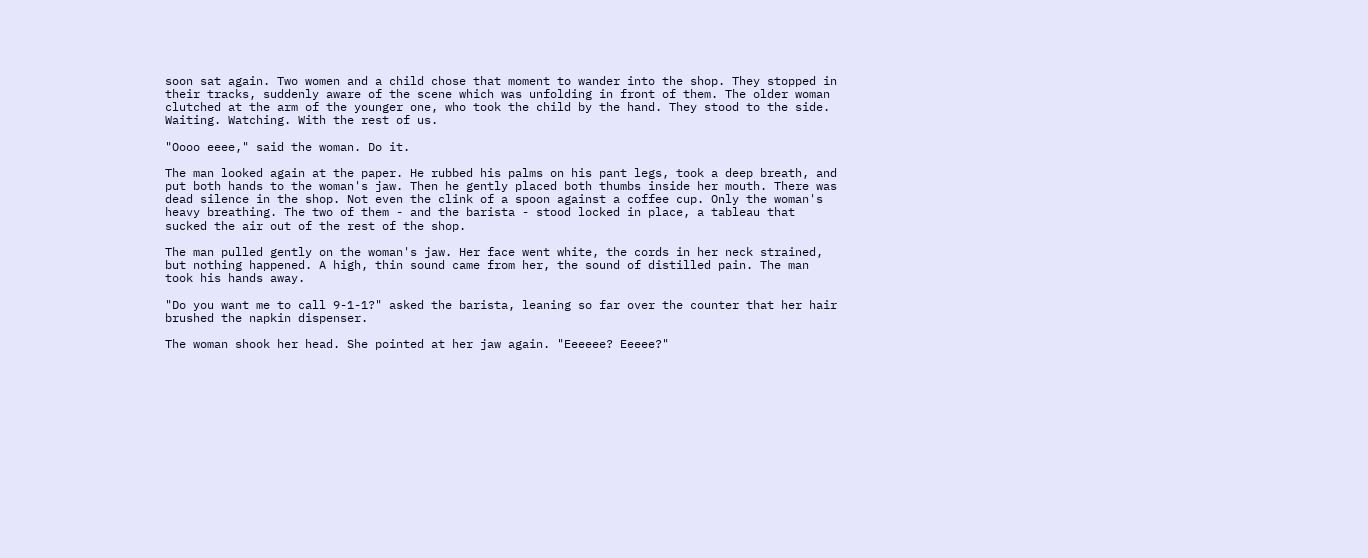soon sat again. Two women and a child chose that moment to wander into the shop. They stopped in their tracks, suddenly aware of the scene which was unfolding in front of them. The older woman clutched at the arm of the younger one, who took the child by the hand. They stood to the side. Waiting. Watching. With the rest of us.

"Oooo eeee," said the woman. Do it.

The man looked again at the paper. He rubbed his palms on his pant legs, took a deep breath, and put both hands to the woman's jaw. Then he gently placed both thumbs inside her mouth. There was dead silence in the shop. Not even the clink of a spoon against a coffee cup. Only the woman's heavy breathing. The two of them - and the barista - stood locked in place, a tableau that sucked the air out of the rest of the shop.

The man pulled gently on the woman's jaw. Her face went white, the cords in her neck strained, but nothing happened. A high, thin sound came from her, the sound of distilled pain. The man took his hands away.

"Do you want me to call 9-1-1?" asked the barista, leaning so far over the counter that her hair brushed the napkin dispenser.

The woman shook her head. She pointed at her jaw again. "Eeeeee? Eeeee?"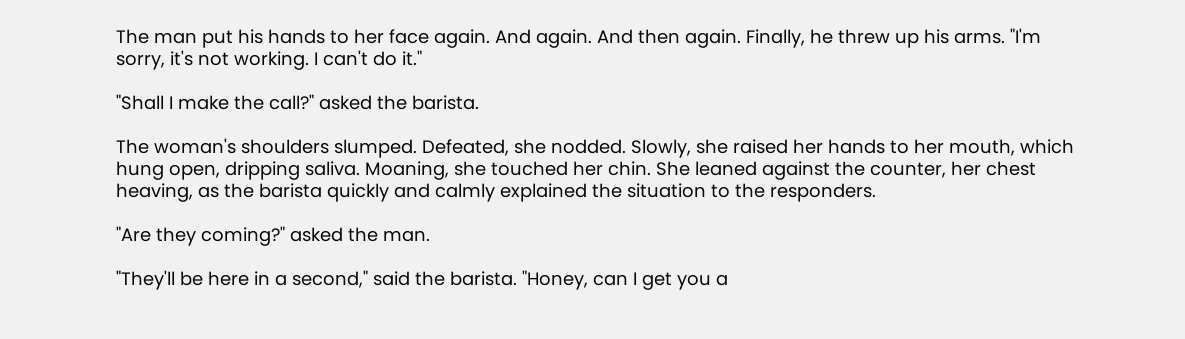The man put his hands to her face again. And again. And then again. Finally, he threw up his arms. "I'm sorry, it's not working. I can't do it."

"Shall I make the call?" asked the barista.

The woman's shoulders slumped. Defeated, she nodded. Slowly, she raised her hands to her mouth, which hung open, dripping saliva. Moaning, she touched her chin. She leaned against the counter, her chest heaving, as the barista quickly and calmly explained the situation to the responders.

"Are they coming?" asked the man.

"They'll be here in a second," said the barista. "Honey, can I get you a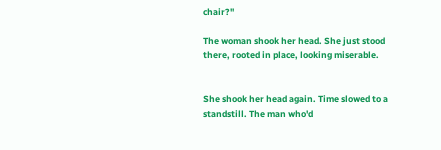chair?"

The woman shook her head. She just stood there, rooted in place, looking miserable.


She shook her head again. Time slowed to a standstill. The man who'd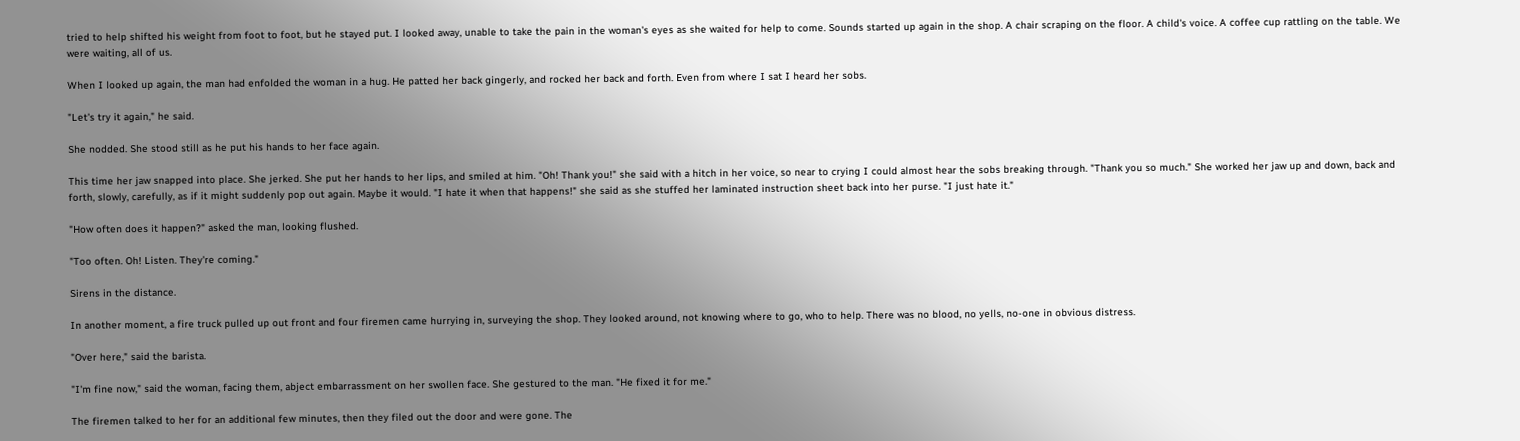tried to help shifted his weight from foot to foot, but he stayed put. I looked away, unable to take the pain in the woman's eyes as she waited for help to come. Sounds started up again in the shop. A chair scraping on the floor. A child's voice. A coffee cup rattling on the table. We were waiting, all of us.

When I looked up again, the man had enfolded the woman in a hug. He patted her back gingerly, and rocked her back and forth. Even from where I sat I heard her sobs.

"Let's try it again," he said.

She nodded. She stood still as he put his hands to her face again.

This time her jaw snapped into place. She jerked. She put her hands to her lips, and smiled at him. "Oh! Thank you!" she said with a hitch in her voice, so near to crying I could almost hear the sobs breaking through. "Thank you so much." She worked her jaw up and down, back and forth, slowly, carefully, as if it might suddenly pop out again. Maybe it would. "I hate it when that happens!" she said as she stuffed her laminated instruction sheet back into her purse. "I just hate it."

"How often does it happen?" asked the man, looking flushed.

"Too often. Oh! Listen. They're coming."

Sirens in the distance.

In another moment, a fire truck pulled up out front and four firemen came hurrying in, surveying the shop. They looked around, not knowing where to go, who to help. There was no blood, no yells, no-one in obvious distress.

"Over here," said the barista.

"I'm fine now," said the woman, facing them, abject embarrassment on her swollen face. She gestured to the man. "He fixed it for me."

The firemen talked to her for an additional few minutes, then they filed out the door and were gone. The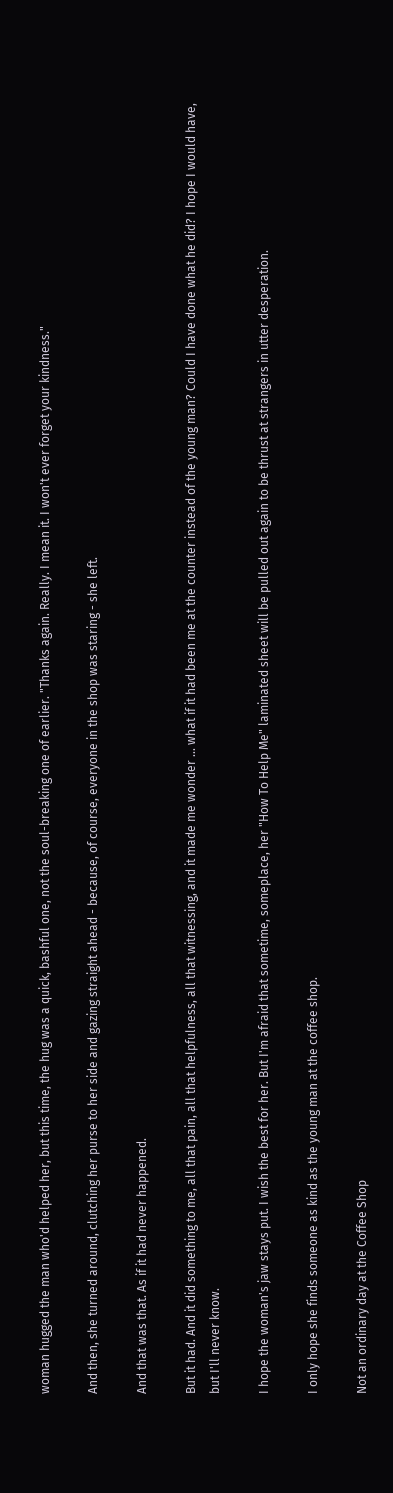woman hugged the man who'd helped her, but this time, the hug was a quick, bashful one, not the soul-breaking one of earlier. "Thanks again. Really. I mean it. I won't ever forget your kindness."

And then, she turned around, clutching her purse to her side and gazing straight ahead - because, of course, everyone in the shop was staring - she left.

And that was that. As if it had never happened.

But it had. And it did something to me, all that pain, all that helpfulness, all that witnessing, and it made me wonder ... what if it had been me at the counter instead of the young man? Could I have done what he did? I hope I would have, but I'll never know.

I hope the woman's jaw stays put. I wish the best for her. But I'm afraid that sometime, someplace, her "How To Help Me" laminated sheet will be pulled out again to be thrust at strangers in utter desperation.

I only hope she finds someone as kind as the young man at the coffee shop.

Not an ordinary day at the Coffee Shop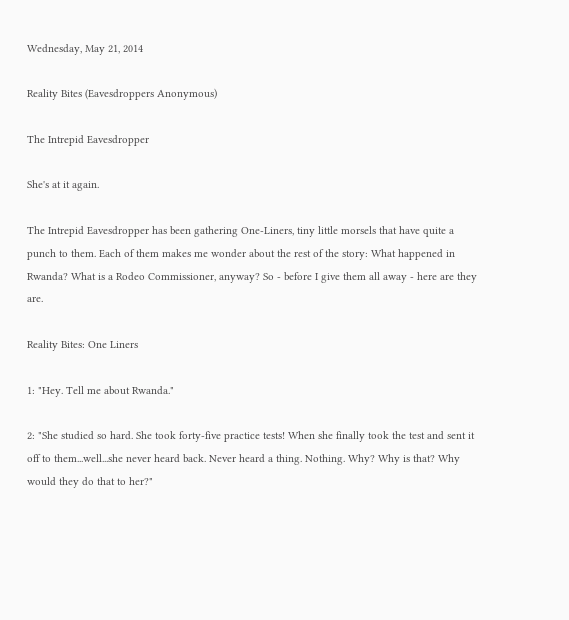Wednesday, May 21, 2014

Reality Bites (Eavesdroppers Anonymous)

The Intrepid Eavesdropper

She's at it again.

The Intrepid Eavesdropper has been gathering One-Liners, tiny little morsels that have quite a punch to them. Each of them makes me wonder about the rest of the story: What happened in Rwanda? What is a Rodeo Commissioner, anyway? So - before I give them all away - here are they are.

Reality Bites: One Liners

1: "Hey. Tell me about Rwanda."

2: "She studied so hard. She took forty-five practice tests! When she finally took the test and sent it off to them...well...she never heard back. Never heard a thing. Nothing. Why? Why is that? Why would they do that to her?"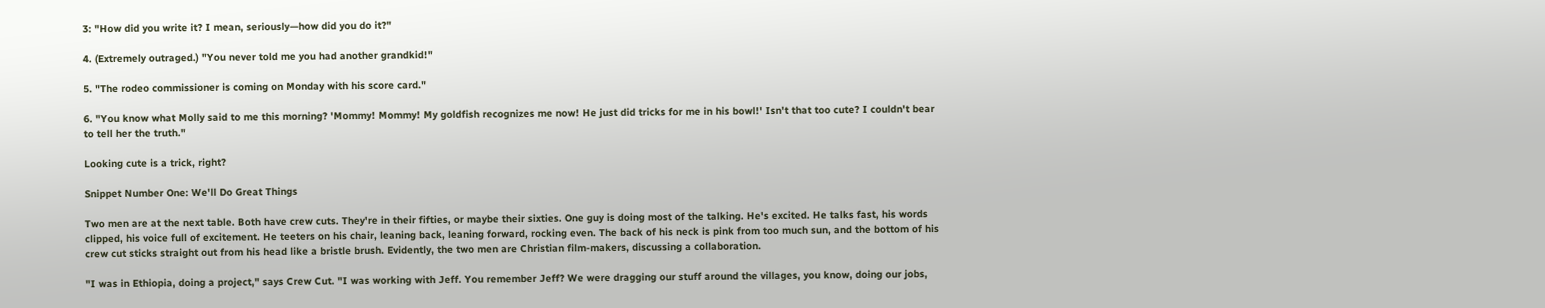3: "How did you write it? I mean, seriously—how did you do it?"

4. (Extremely outraged.) "You never told me you had another grandkid!"

5. "The rodeo commissioner is coming on Monday with his score card."

6. "You know what Molly said to me this morning? 'Mommy! Mommy! My goldfish recognizes me now! He just did tricks for me in his bowl!' Isn't that too cute? I couldn't bear to tell her the truth."

Looking cute is a trick, right?

Snippet Number One: We'll Do Great Things

Two men are at the next table. Both have crew cuts. They're in their fifties, or maybe their sixties. One guy is doing most of the talking. He's excited. He talks fast, his words clipped, his voice full of excitement. He teeters on his chair, leaning back, leaning forward, rocking even. The back of his neck is pink from too much sun, and the bottom of his crew cut sticks straight out from his head like a bristle brush. Evidently, the two men are Christian film-makers, discussing a collaboration.

"I was in Ethiopia, doing a project," says Crew Cut. "I was working with Jeff. You remember Jeff? We were dragging our stuff around the villages, you know, doing our jobs,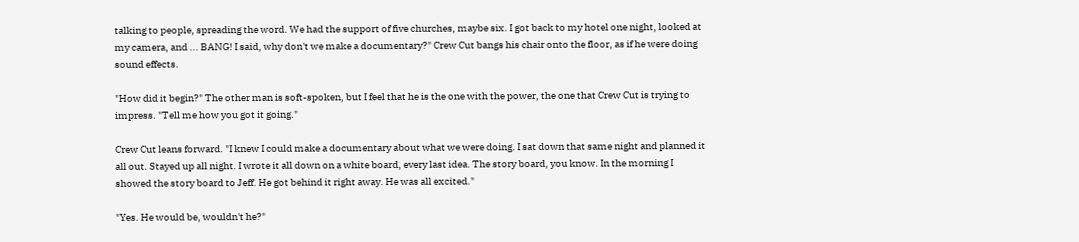talking to people, spreading the word. We had the support of five churches, maybe six. I got back to my hotel one night, looked at my camera, and ... BANG! I said, why don't we make a documentary?" Crew Cut bangs his chair onto the floor, as if he were doing sound effects.

"How did it begin?" The other man is soft-spoken, but I feel that he is the one with the power, the one that Crew Cut is trying to impress. "Tell me how you got it going."

Crew Cut leans forward. "I knew I could make a documentary about what we were doing. I sat down that same night and planned it all out. Stayed up all night. I wrote it all down on a white board, every last idea. The story board, you know. In the morning I showed the story board to Jeff. He got behind it right away. He was all excited."

"Yes. He would be, wouldn't he?"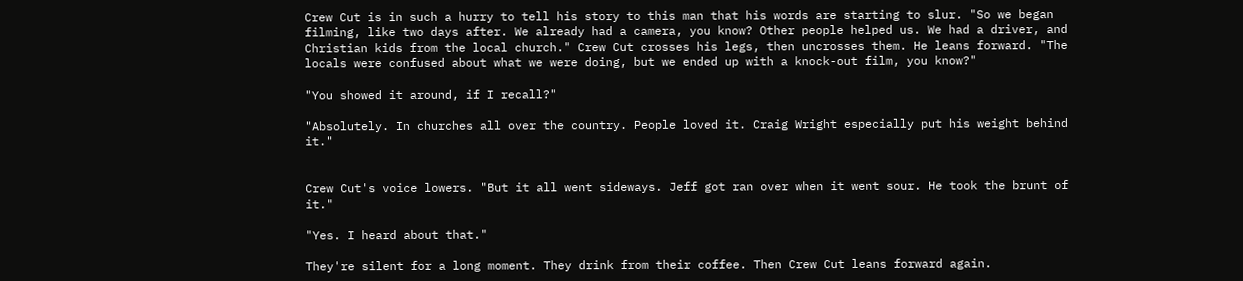Crew Cut is in such a hurry to tell his story to this man that his words are starting to slur. "So we began filming, like two days after. We already had a camera, you know? Other people helped us. We had a driver, and Christian kids from the local church." Crew Cut crosses his legs, then uncrosses them. He leans forward. "The locals were confused about what we were doing, but we ended up with a knock-out film, you know?"

"You showed it around, if I recall?"

"Absolutely. In churches all over the country. People loved it. Craig Wright especially put his weight behind it."


Crew Cut's voice lowers. "But it all went sideways. Jeff got ran over when it went sour. He took the brunt of it."

"Yes. I heard about that."

They're silent for a long moment. They drink from their coffee. Then Crew Cut leans forward again.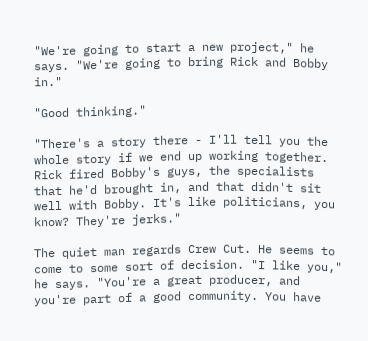"We're going to start a new project," he says. "We're going to bring Rick and Bobby in."

"Good thinking."

"There's a story there - I'll tell you the whole story if we end up working together. Rick fired Bobby's guys, the specialists that he'd brought in, and that didn't sit well with Bobby. It's like politicians, you know? They're jerks."

The quiet man regards Crew Cut. He seems to come to some sort of decision. "I like you," he says. "You're a great producer, and you're part of a good community. You have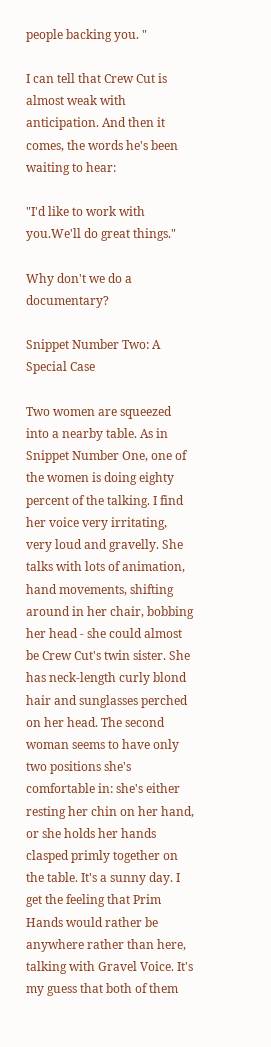people backing you. "

I can tell that Crew Cut is almost weak with anticipation. And then it comes, the words he's been waiting to hear:

"I'd like to work with you.We'll do great things."

Why don't we do a documentary?

Snippet Number Two: A Special Case

Two women are squeezed into a nearby table. As in Snippet Number One, one of the women is doing eighty percent of the talking. I find her voice very irritating, very loud and gravelly. She talks with lots of animation, hand movements, shifting around in her chair, bobbing her head - she could almost be Crew Cut's twin sister. She has neck-length curly blond hair and sunglasses perched on her head. The second woman seems to have only two positions she's comfortable in: she's either resting her chin on her hand, or she holds her hands clasped primly together on the table. It's a sunny day. I get the feeling that Prim Hands would rather be anywhere rather than here, talking with Gravel Voice. It's my guess that both of them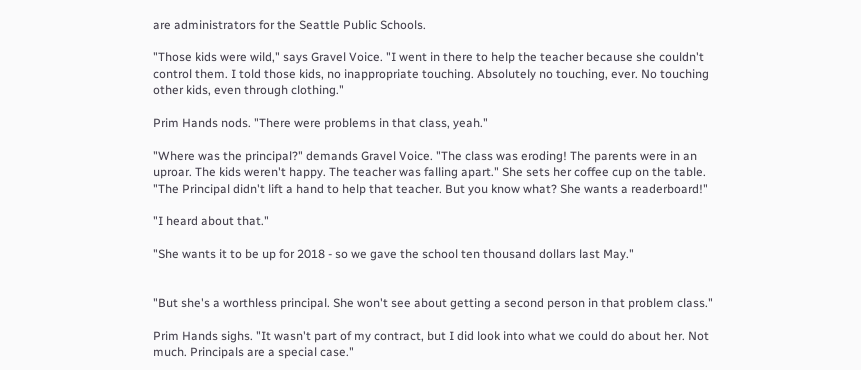are administrators for the Seattle Public Schools.

"Those kids were wild," says Gravel Voice. "I went in there to help the teacher because she couldn't control them. I told those kids, no inappropriate touching. Absolutely no touching, ever. No touching other kids, even through clothing."

Prim Hands nods. "There were problems in that class, yeah."

"Where was the principal?" demands Gravel Voice. "The class was eroding! The parents were in an uproar. The kids weren't happy. The teacher was falling apart." She sets her coffee cup on the table. "The Principal didn't lift a hand to help that teacher. But you know what? She wants a readerboard!"

"I heard about that."

"She wants it to be up for 2018 - so we gave the school ten thousand dollars last May."


"But she's a worthless principal. She won't see about getting a second person in that problem class."

Prim Hands sighs. "It wasn't part of my contract, but I did look into what we could do about her. Not much. Principals are a special case."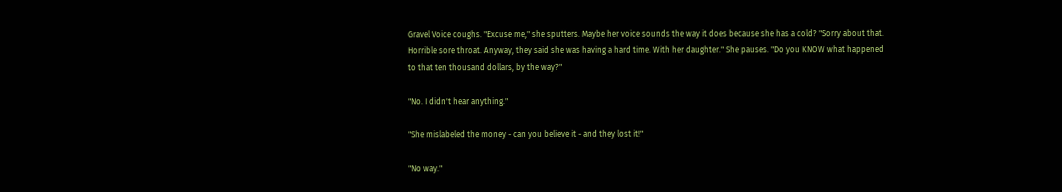Gravel Voice coughs. "Excuse me," she sputters. Maybe her voice sounds the way it does because she has a cold? "Sorry about that. Horrible sore throat. Anyway, they said she was having a hard time. With her daughter." She pauses. "Do you KNOW what happened to that ten thousand dollars, by the way?"

"No. I didn't hear anything."

"She mislabeled the money - can you believe it - and they lost it!"

"No way."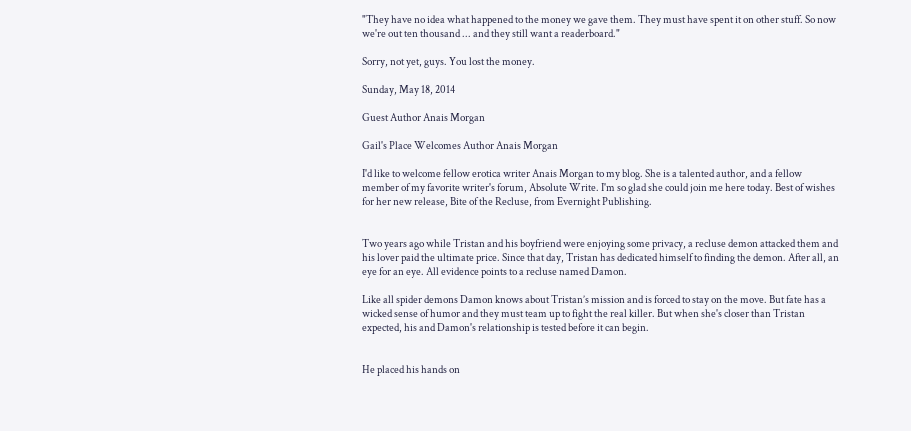"They have no idea what happened to the money we gave them. They must have spent it on other stuff. So now we're out ten thousand ... and they still want a readerboard."

Sorry, not yet, guys. You lost the money.

Sunday, May 18, 2014

Guest Author Anais Morgan

Gail's Place Welcomes Author Anais Morgan

I'd like to welcome fellow erotica writer Anais Morgan to my blog. She is a talented author, and a fellow member of my favorite writer's forum, Absolute Write. I'm so glad she could join me here today. Best of wishes for her new release, Bite of the Recluse, from Evernight Publishing.


Two years ago while Tristan and his boyfriend were enjoying some privacy, a recluse demon attacked them and his lover paid the ultimate price. Since that day, Tristan has dedicated himself to finding the demon. After all, an eye for an eye. All evidence points to a recluse named Damon.

Like all spider demons Damon knows about Tristan’s mission and is forced to stay on the move. But fate has a wicked sense of humor and they must team up to fight the real killer. But when she's closer than Tristan expected, his and Damon's relationship is tested before it can begin.


He placed his hands on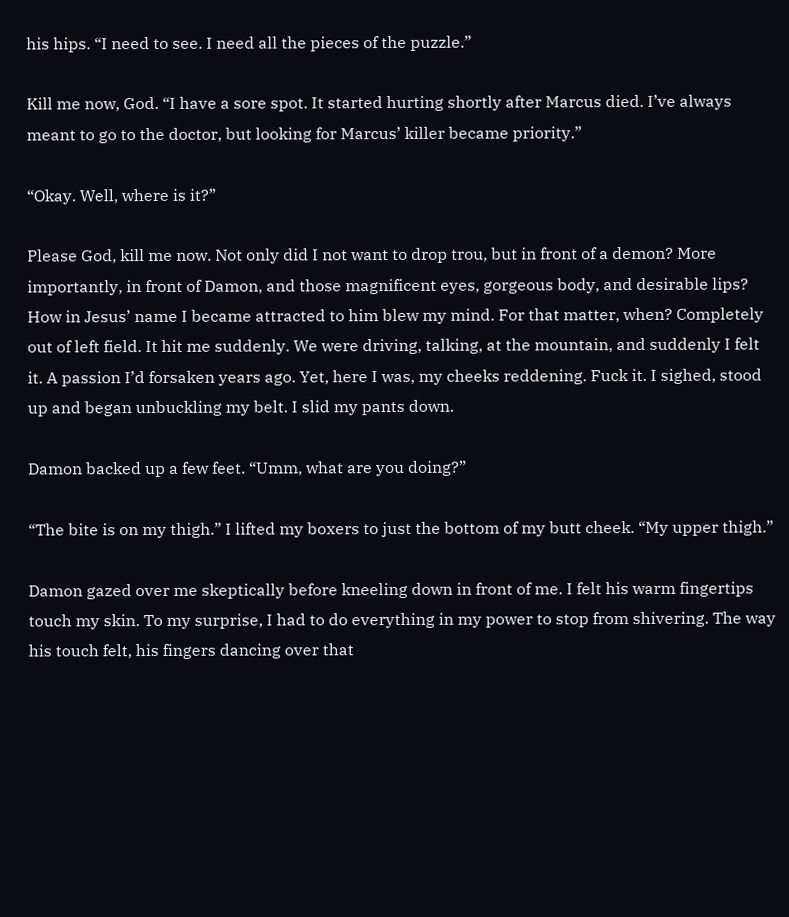his hips. “I need to see. I need all the pieces of the puzzle.”

Kill me now, God. “I have a sore spot. It started hurting shortly after Marcus died. I’ve always meant to go to the doctor, but looking for Marcus’ killer became priority.”

“Okay. Well, where is it?”

Please God, kill me now. Not only did I not want to drop trou, but in front of a demon? More importantly, in front of Damon, and those magnificent eyes, gorgeous body, and desirable lips? How in Jesus’ name I became attracted to him blew my mind. For that matter, when? Completely out of left field. It hit me suddenly. We were driving, talking, at the mountain, and suddenly I felt it. A passion I’d forsaken years ago. Yet, here I was, my cheeks reddening. Fuck it. I sighed, stood up and began unbuckling my belt. I slid my pants down.

Damon backed up a few feet. “Umm, what are you doing?”

“The bite is on my thigh.” I lifted my boxers to just the bottom of my butt cheek. “My upper thigh.”

Damon gazed over me skeptically before kneeling down in front of me. I felt his warm fingertips touch my skin. To my surprise, I had to do everything in my power to stop from shivering. The way his touch felt, his fingers dancing over that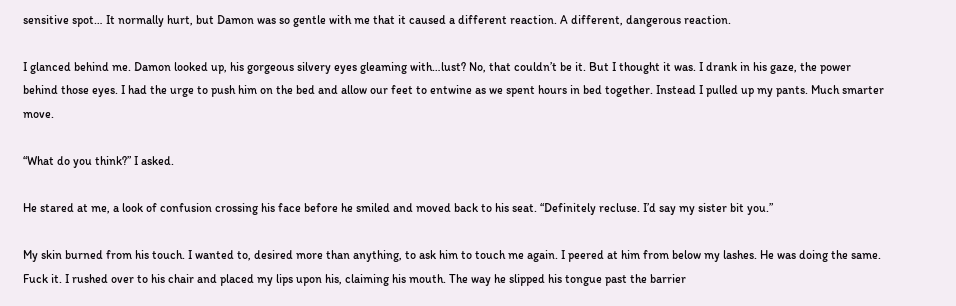sensitive spot… It normally hurt, but Damon was so gentle with me that it caused a different reaction. A different, dangerous reaction.

I glanced behind me. Damon looked up, his gorgeous silvery eyes gleaming with…lust? No, that couldn’t be it. But I thought it was. I drank in his gaze, the power behind those eyes. I had the urge to push him on the bed and allow our feet to entwine as we spent hours in bed together. Instead I pulled up my pants. Much smarter move.

“What do you think?” I asked.

He stared at me, a look of confusion crossing his face before he smiled and moved back to his seat. “Definitely recluse. I’d say my sister bit you.”

My skin burned from his touch. I wanted to, desired more than anything, to ask him to touch me again. I peered at him from below my lashes. He was doing the same. Fuck it. I rushed over to his chair and placed my lips upon his, claiming his mouth. The way he slipped his tongue past the barrier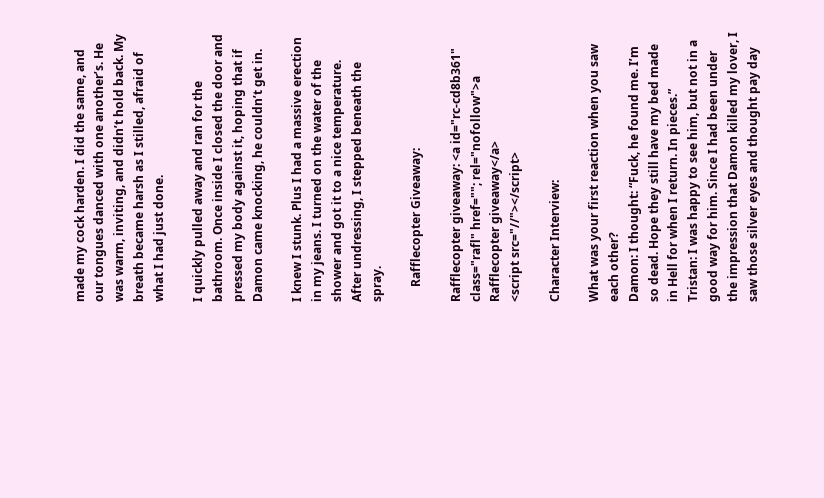made my cock harden. I did the same, and our tongues danced with one another’s. He was warm, inviting, and didn’t hold back. My breath became harsh as I stilled, afraid of what I had just done.

I quickly pulled away and ran for the bathroom. Once inside I closed the door and pressed my body against it, hoping that if Damon came knocking, he couldn’t get in.

I knew I stunk. Plus I had a massive erection in my jeans. I turned on the water of the shower and got it to a nice temperature. After undressing, I stepped beneath the spray.

     Rafflecopter Giveaway:

Rafflecopter giveaway: <a id="rc-cd8b361" class="rafl" href=""; rel="nofollow">a Rafflecopter giveaway</a>
<script src="//"></script>

Character Interview:

What was your first reaction when you saw each other?
Damon: I thought: “Fuck, he found me. I’m so dead. Hope they still have my bed made in Hell for when I return. In pieces.”
Tristan: I was happy to see him, but not in a good way for him. Since I had been under the impression that Damon killed my lover, I saw those silver eyes and thought pay day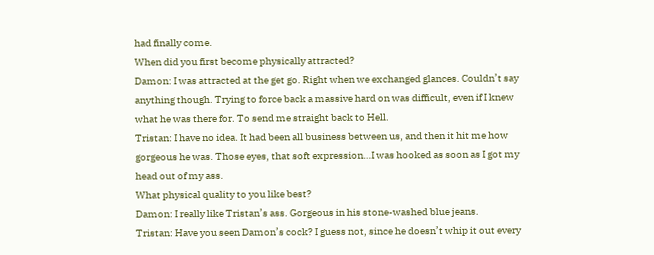had finally come.
When did you first become physically attracted?
Damon: I was attracted at the get go. Right when we exchanged glances. Couldn’t say anything though. Trying to force back a massive hard on was difficult, even if I knew what he was there for. To send me straight back to Hell.
Tristan: I have no idea. It had been all business between us, and then it hit me how gorgeous he was. Those eyes, that soft expression…I was hooked as soon as I got my head out of my ass.
What physical quality to you like best?
Damon: I really like Tristan’s ass. Gorgeous in his stone-washed blue jeans.
Tristan: Have you seen Damon’s cock? I guess not, since he doesn’t whip it out every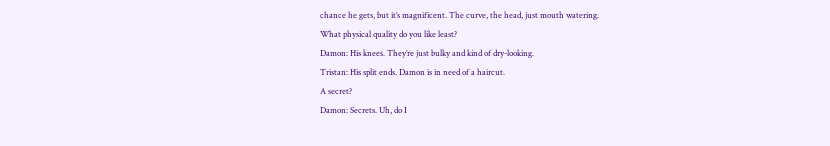chance he gets, but it’s magnificent. The curve, the head, just mouth watering.
What physical quality do you like least?
Damon: His knees. They’re just bulky and kind of dry-looking.
Tristan: His split ends. Damon is in need of a haircut.
A secret?
Damon: Secrets. Uh, do I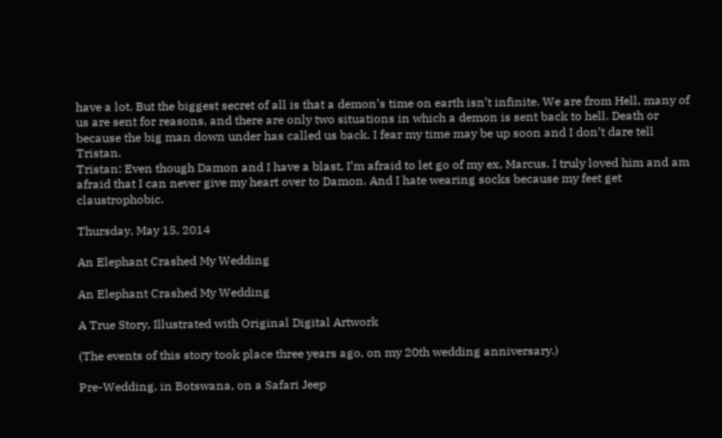have a lot. But the biggest secret of all is that a demon’s time on earth isn’t infinite. We are from Hell, many of us are sent for reasons, and there are only two situations in which a demon is sent back to hell. Death or because the big man down under has called us back. I fear my time may be up soon and I don’t dare tell Tristan.
Tristan: Even though Damon and I have a blast, I’m afraid to let go of my ex, Marcus. I truly loved him and am afraid that I can never give my heart over to Damon. And I hate wearing socks because my feet get claustrophobic.

Thursday, May 15, 2014

An Elephant Crashed My Wedding

An Elephant Crashed My Wedding

A True Story, Illustrated with Original Digital Artwork

(The events of this story took place three years ago, on my 20th wedding anniversary.)

Pre-Wedding, in Botswana, on a Safari Jeep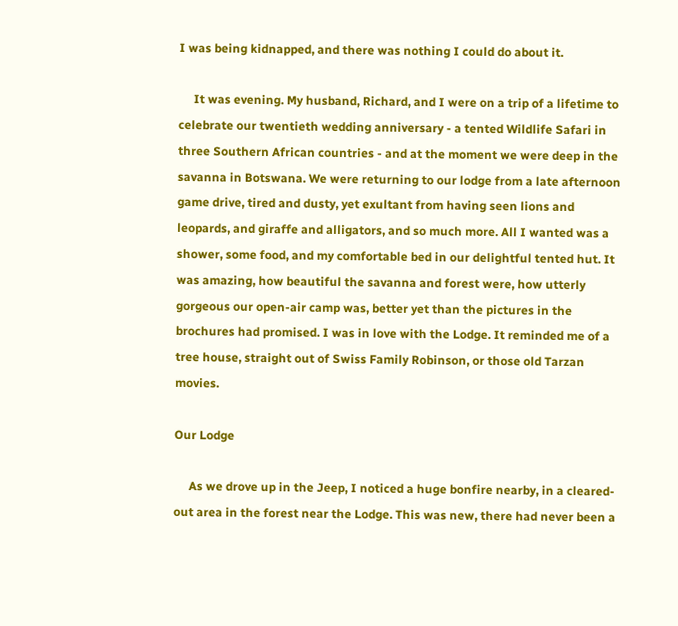I was being kidnapped, and there was nothing I could do about it.

     It was evening. My husband, Richard, and I were on a trip of a lifetime to celebrate our twentieth wedding anniversary - a tented Wildlife Safari in three Southern African countries - and at the moment we were deep in the savanna in Botswana. We were returning to our lodge from a late afternoon game drive, tired and dusty, yet exultant from having seen lions and leopards, and giraffe and alligators, and so much more. All I wanted was a shower, some food, and my comfortable bed in our delightful tented hut. It was amazing, how beautiful the savanna and forest were, how utterly gorgeous our open-air camp was, better yet than the pictures in the brochures had promised. I was in love with the Lodge. It reminded me of a tree house, straight out of Swiss Family Robinson, or those old Tarzan movies.

Our Lodge

     As we drove up in the Jeep, I noticed a huge bonfire nearby, in a cleared-out area in the forest near the Lodge. This was new, there had never been a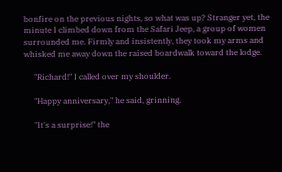bonfire on the previous nights, so what was up? Stranger yet, the minute I climbed down from the Safari Jeep, a group of women surrounded me. Firmly and insistently, they took my arms and whisked me away down the raised boardwalk toward the lodge.

     "Richard!" I called over my shoulder.

     "Happy anniversary," he said, grinning.

     "It's a surprise!" the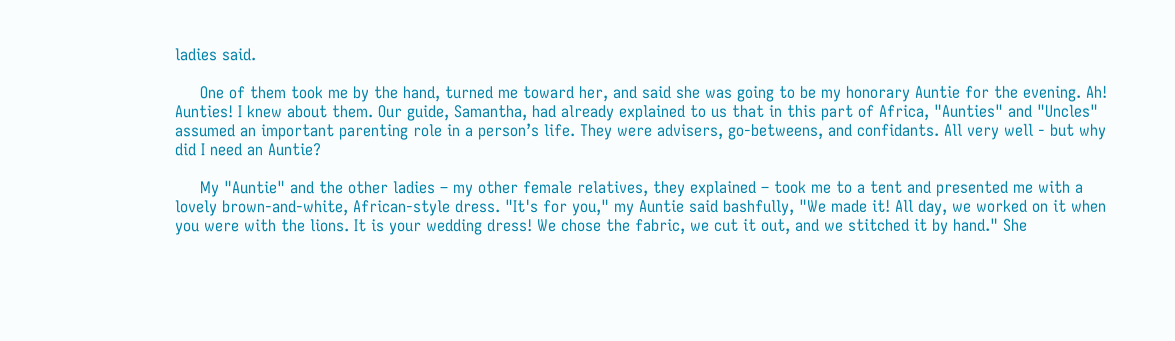ladies said.

     One of them took me by the hand, turned me toward her, and said she was going to be my honorary Auntie for the evening. Ah! Aunties! I knew about them. Our guide, Samantha, had already explained to us that in this part of Africa, "Aunties" and "Uncles" assumed an important parenting role in a person’s life. They were advisers, go-betweens, and confidants. All very well - but why did I need an Auntie?

     My "Auntie" and the other ladies – my other female relatives, they explained – took me to a tent and presented me with a lovely brown-and-white, African-style dress. "It's for you," my Auntie said bashfully, "We made it! All day, we worked on it when you were with the lions. It is your wedding dress! We chose the fabric, we cut it out, and we stitched it by hand." She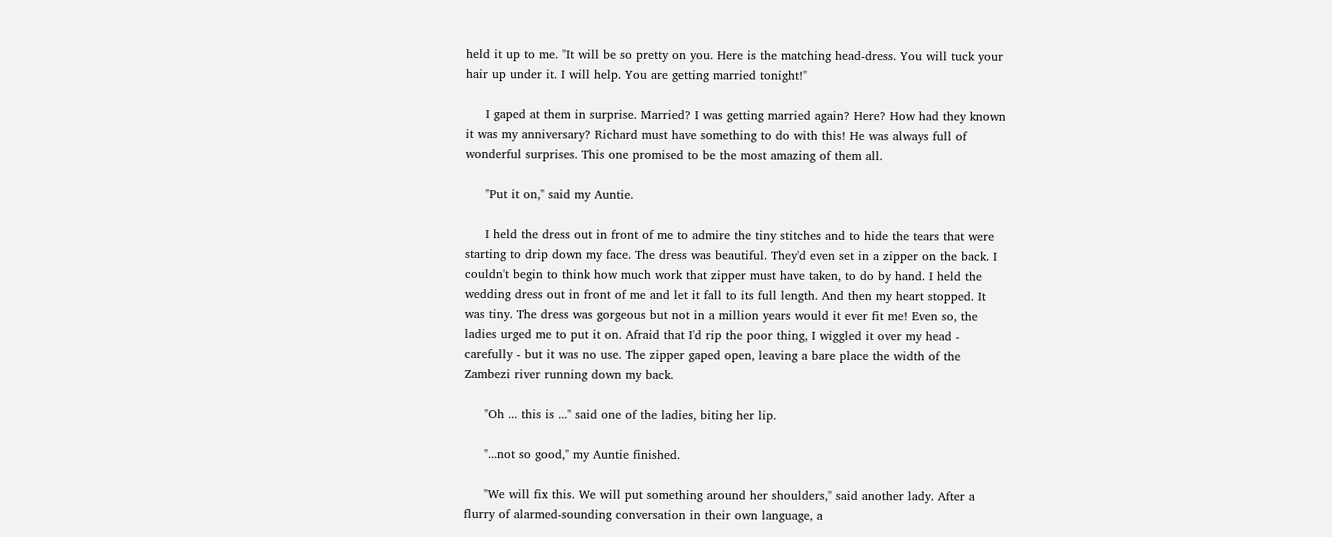held it up to me. "It will be so pretty on you. Here is the matching head-dress. You will tuck your hair up under it. I will help. You are getting married tonight!"

     I gaped at them in surprise. Married? I was getting married again? Here? How had they known it was my anniversary? Richard must have something to do with this! He was always full of wonderful surprises. This one promised to be the most amazing of them all.

     "Put it on," said my Auntie.

     I held the dress out in front of me to admire the tiny stitches and to hide the tears that were starting to drip down my face. The dress was beautiful. They'd even set in a zipper on the back. I couldn't begin to think how much work that zipper must have taken, to do by hand. I held the wedding dress out in front of me and let it fall to its full length. And then my heart stopped. It was tiny. The dress was gorgeous but not in a million years would it ever fit me! Even so, the ladies urged me to put it on. Afraid that I'd rip the poor thing, I wiggled it over my head - carefully - but it was no use. The zipper gaped open, leaving a bare place the width of the Zambezi river running down my back.

     "Oh ... this is ..." said one of the ladies, biting her lip.

     "...not so good," my Auntie finished.

     "We will fix this. We will put something around her shoulders," said another lady. After a flurry of alarmed-sounding conversation in their own language, a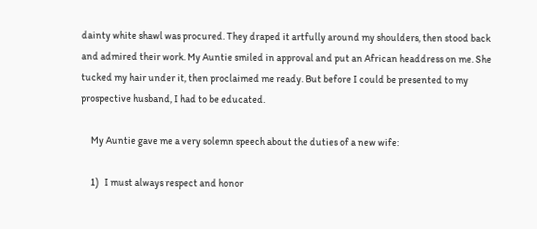dainty white shawl was procured. They draped it artfully around my shoulders, then stood back and admired their work. My Auntie smiled in approval and put an African headdress on me. She tucked my hair under it, then proclaimed me ready. But before I could be presented to my prospective husband, I had to be educated.

     My Auntie gave me a very solemn speech about the duties of a new wife:

     1)   I must always respect and honor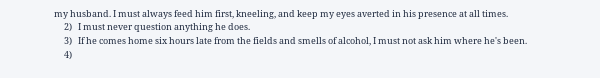my husband. I must always feed him first, kneeling, and keep my eyes averted in his presence at all times.
     2)   I must never question anything he does.
     3)   If he comes home six hours late from the fields and smells of alcohol, I must not ask him where he's been.
     4)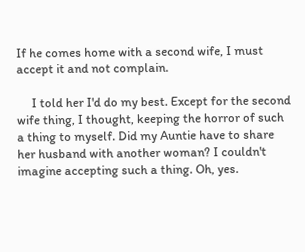If he comes home with a second wife, I must accept it and not complain.

     I told her I'd do my best. Except for the second wife thing, I thought, keeping the horror of such a thing to myself. Did my Auntie have to share her husband with another woman? I couldn't imagine accepting such a thing. Oh, yes.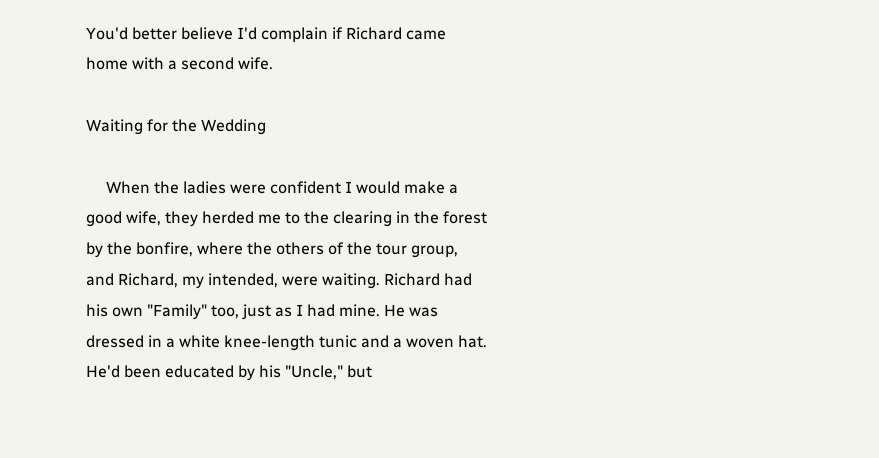You'd better believe I'd complain if Richard came home with a second wife.

Waiting for the Wedding

     When the ladies were confident I would make a good wife, they herded me to the clearing in the forest by the bonfire, where the others of the tour group, and Richard, my intended, were waiting. Richard had his own "Family" too, just as I had mine. He was dressed in a white knee-length tunic and a woven hat. He'd been educated by his "Uncle," but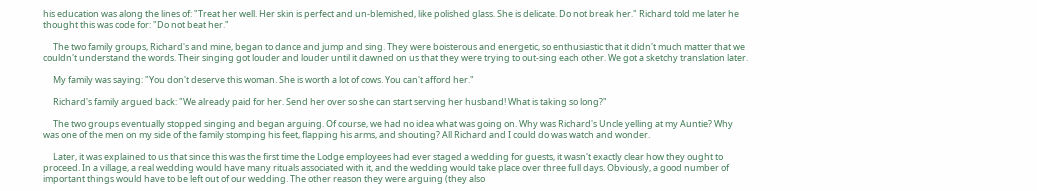his education was along the lines of: "Treat her well. Her skin is perfect and un-blemished, like polished glass. She is delicate. Do not break her." Richard told me later he thought this was code for: "Do not beat her."

     The two family groups, Richard's and mine, began to dance and jump and sing. They were boisterous and energetic, so enthusiastic that it didn't much matter that we couldn't understand the words. Their singing got louder and louder until it dawned on us that they were trying to out-sing each other. We got a sketchy translation later.

     My family was saying: "You don't deserve this woman. She is worth a lot of cows. You can't afford her."

     Richard's family argued back: "We already paid for her. Send her over so she can start serving her husband! What is taking so long?"

     The two groups eventually stopped singing and began arguing. Of course, we had no idea what was going on. Why was Richard's Uncle yelling at my Auntie? Why was one of the men on my side of the family stomping his feet, flapping his arms, and shouting? All Richard and I could do was watch and wonder.

     Later, it was explained to us that since this was the first time the Lodge employees had ever staged a wedding for guests, it wasn't exactly clear how they ought to proceed. In a village, a real wedding would have many rituals associated with it, and the wedding would take place over three full days. Obviously, a good number of important things would have to be left out of our wedding. The other reason they were arguing (they also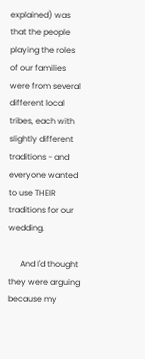explained) was that the people playing the roles of our families were from several different local tribes, each with slightly different traditions - and everyone wanted to use THEIR traditions for our wedding.

      And I'd thought they were arguing because my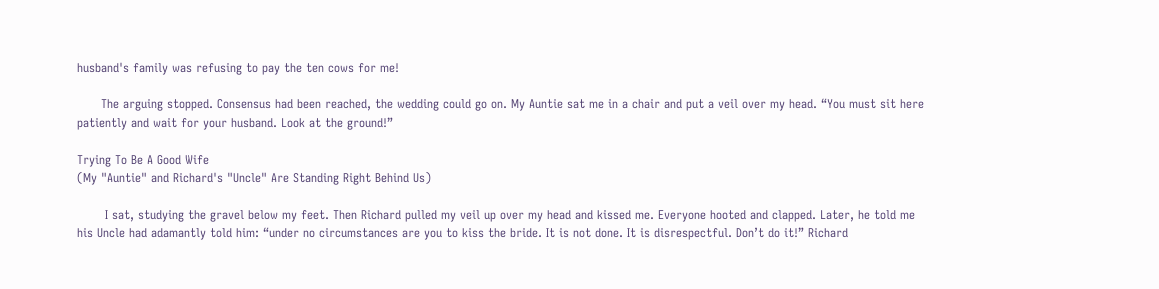husband's family was refusing to pay the ten cows for me!

      The arguing stopped. Consensus had been reached, the wedding could go on. My Auntie sat me in a chair and put a veil over my head. “You must sit here patiently and wait for your husband. Look at the ground!”

Trying To Be A Good Wife
(My "Auntie" and Richard's "Uncle" Are Standing Right Behind Us)

       I sat, studying the gravel below my feet. Then Richard pulled my veil up over my head and kissed me. Everyone hooted and clapped. Later, he told me his Uncle had adamantly told him: “under no circumstances are you to kiss the bride. It is not done. It is disrespectful. Don’t do it!” Richard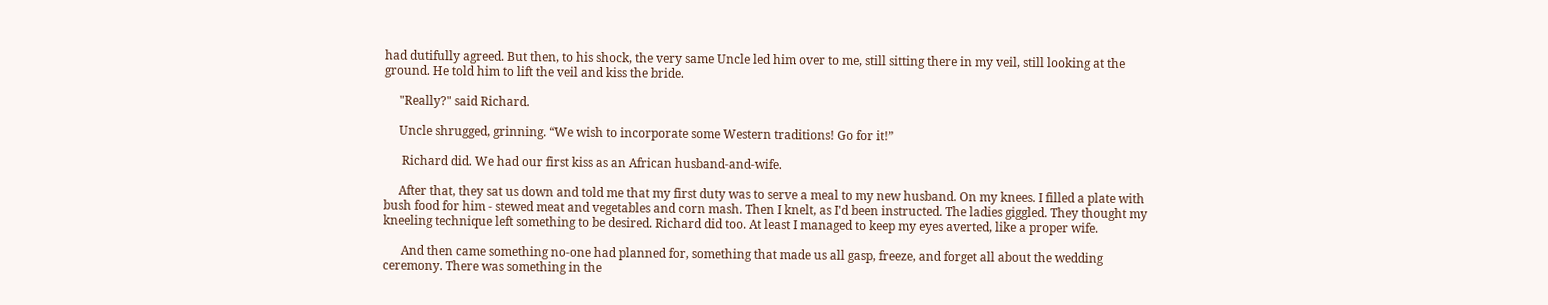had dutifully agreed. But then, to his shock, the very same Uncle led him over to me, still sitting there in my veil, still looking at the ground. He told him to lift the veil and kiss the bride.

     "Really?" said Richard.

     Uncle shrugged, grinning. “We wish to incorporate some Western traditions! Go for it!”

      Richard did. We had our first kiss as an African husband-and-wife.

     After that, they sat us down and told me that my first duty was to serve a meal to my new husband. On my knees. I filled a plate with bush food for him - stewed meat and vegetables and corn mash. Then I knelt, as I'd been instructed. The ladies giggled. They thought my kneeling technique left something to be desired. Richard did too. At least I managed to keep my eyes averted, like a proper wife.

      And then came something no-one had planned for, something that made us all gasp, freeze, and forget all about the wedding ceremony. There was something in the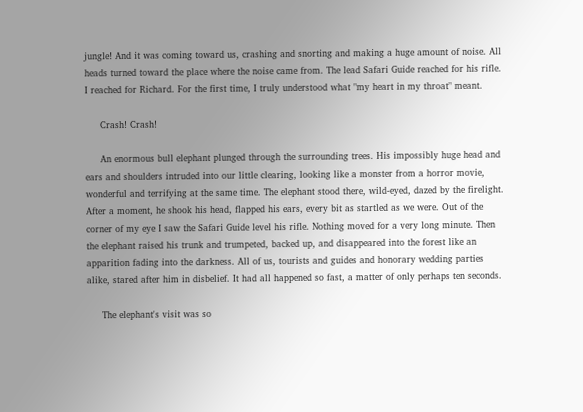jungle! And it was coming toward us, crashing and snorting and making a huge amount of noise. All heads turned toward the place where the noise came from. The lead Safari Guide reached for his rifle. I reached for Richard. For the first time, I truly understood what "my heart in my throat" meant.

     Crash! Crash!

     An enormous bull elephant plunged through the surrounding trees. His impossibly huge head and ears and shoulders intruded into our little clearing, looking like a monster from a horror movie, wonderful and terrifying at the same time. The elephant stood there, wild-eyed, dazed by the firelight. After a moment, he shook his head, flapped his ears, every bit as startled as we were. Out of the corner of my eye I saw the Safari Guide level his rifle. Nothing moved for a very long minute. Then the elephant raised his trunk and trumpeted, backed up, and disappeared into the forest like an apparition fading into the darkness. All of us, tourists and guides and honorary wedding parties alike, stared after him in disbelief. It had all happened so fast, a matter of only perhaps ten seconds.

     The elephant's visit was so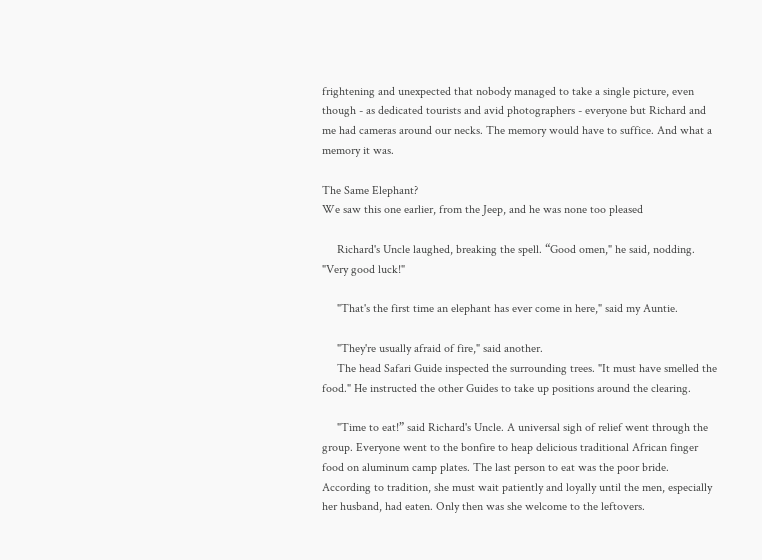frightening and unexpected that nobody managed to take a single picture, even though - as dedicated tourists and avid photographers - everyone but Richard and me had cameras around our necks. The memory would have to suffice. And what a memory it was.

The Same Elephant?
We saw this one earlier, from the Jeep, and he was none too pleased

     Richard's Uncle laughed, breaking the spell. “Good omen," he said, nodding. "Very good luck!"

     "That's the first time an elephant has ever come in here," said my Auntie.

     "They're usually afraid of fire," said another.
     The head Safari Guide inspected the surrounding trees. "It must have smelled the food." He instructed the other Guides to take up positions around the clearing.

     "Time to eat!” said Richard's Uncle. A universal sigh of relief went through the group. Everyone went to the bonfire to heap delicious traditional African finger food on aluminum camp plates. The last person to eat was the poor bride. According to tradition, she must wait patiently and loyally until the men, especially her husband, had eaten. Only then was she welcome to the leftovers.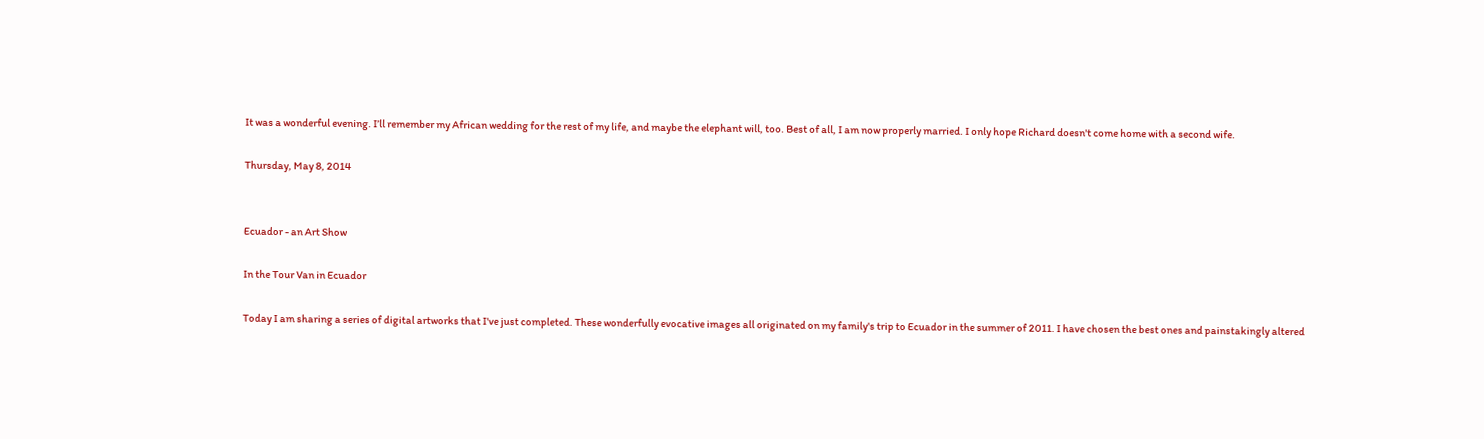It was a wonderful evening. I’ll remember my African wedding for the rest of my life, and maybe the elephant will, too. Best of all, I am now properly married. I only hope Richard doesn't come home with a second wife.

Thursday, May 8, 2014


Ecuador - an Art Show

In the Tour Van in Ecuador

Today I am sharing a series of digital artworks that I've just completed. These wonderfully evocative images all originated on my family's trip to Ecuador in the summer of 2011. I have chosen the best ones and painstakingly altered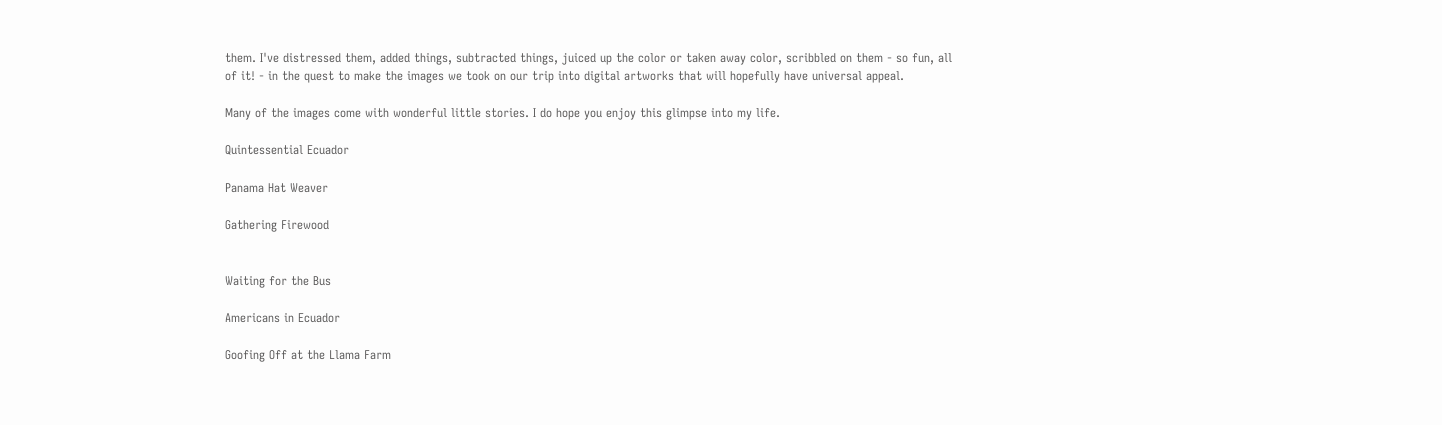them. I've distressed them, added things, subtracted things, juiced up the color or taken away color, scribbled on them - so fun, all of it! - in the quest to make the images we took on our trip into digital artworks that will hopefully have universal appeal.

Many of the images come with wonderful little stories. I do hope you enjoy this glimpse into my life.

Quintessential Ecuador

Panama Hat Weaver

Gathering Firewood


Waiting for the Bus

Americans in Ecuador

Goofing Off at the Llama Farm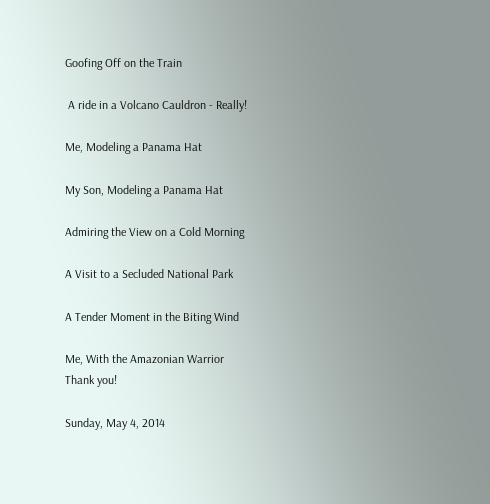Goofing Off on the Train

 A ride in a Volcano Cauldron - Really!

Me, Modeling a Panama Hat

My Son, Modeling a Panama Hat

Admiring the View on a Cold Morning

A Visit to a Secluded National Park

A Tender Moment in the Biting Wind

Me, With the Amazonian Warrior
Thank you!

Sunday, May 4, 2014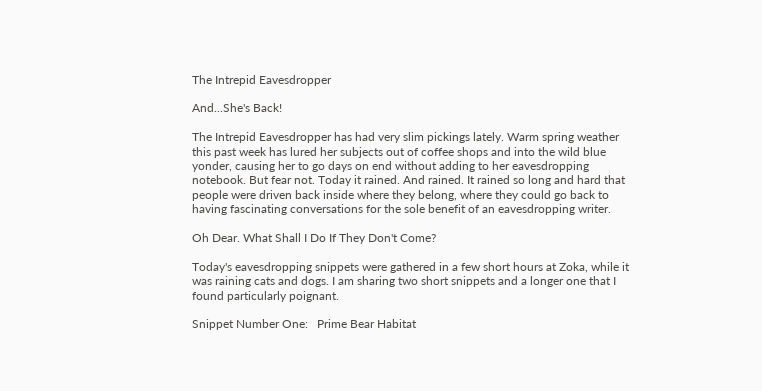The Intrepid Eavesdropper

And...She's Back!

The Intrepid Eavesdropper has had very slim pickings lately. Warm spring weather this past week has lured her subjects out of coffee shops and into the wild blue yonder, causing her to go days on end without adding to her eavesdropping notebook. But fear not. Today it rained. And rained. It rained so long and hard that people were driven back inside where they belong, where they could go back to having fascinating conversations for the sole benefit of an eavesdropping writer.

Oh Dear. What Shall I Do If They Don't Come?

Today's eavesdropping snippets were gathered in a few short hours at Zoka, while it was raining cats and dogs. I am sharing two short snippets and a longer one that I found particularly poignant.

Snippet Number One:   Prime Bear Habitat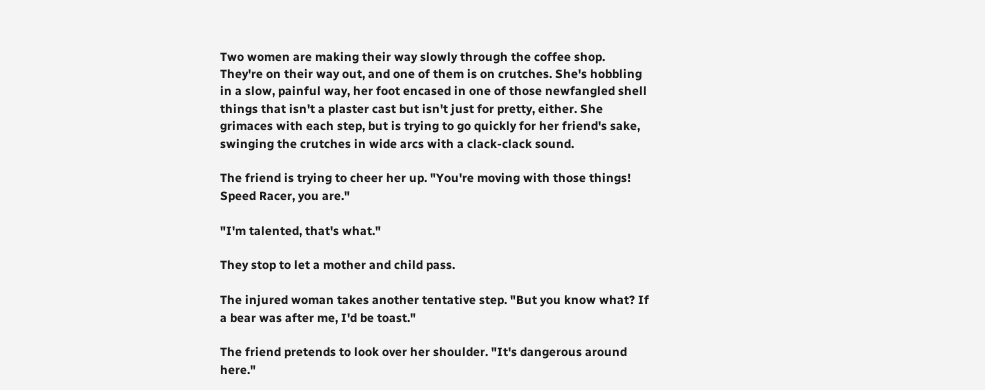Two women are making their way slowly through the coffee shop. They're on their way out, and one of them is on crutches. She's hobbling in a slow, painful way, her foot encased in one of those newfangled shell things that isn't a plaster cast but isn't just for pretty, either. She grimaces with each step, but is trying to go quickly for her friend's sake, swinging the crutches in wide arcs with a clack-clack sound.

The friend is trying to cheer her up. "You're moving with those things! Speed Racer, you are."

"I'm talented, that's what."

They stop to let a mother and child pass.

The injured woman takes another tentative step. "But you know what? If a bear was after me, I'd be toast."

The friend pretends to look over her shoulder. "It's dangerous around here."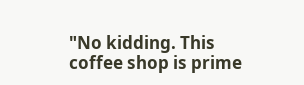"No kidding. This coffee shop is prime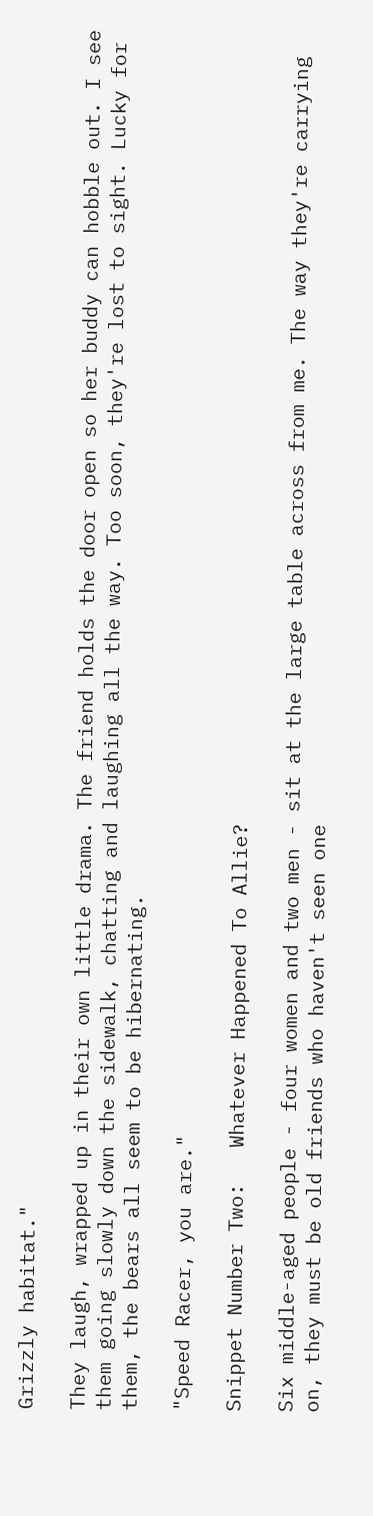Grizzly habitat."

They laugh, wrapped up in their own little drama. The friend holds the door open so her buddy can hobble out. I see them going slowly down the sidewalk, chatting and laughing all the way. Too soon, they're lost to sight. Lucky for them, the bears all seem to be hibernating.

"Speed Racer, you are."

Snippet Number Two:   Whatever Happened To Allie?

Six middle-aged people - four women and two men - sit at the large table across from me. The way they're carrying on, they must be old friends who haven't seen one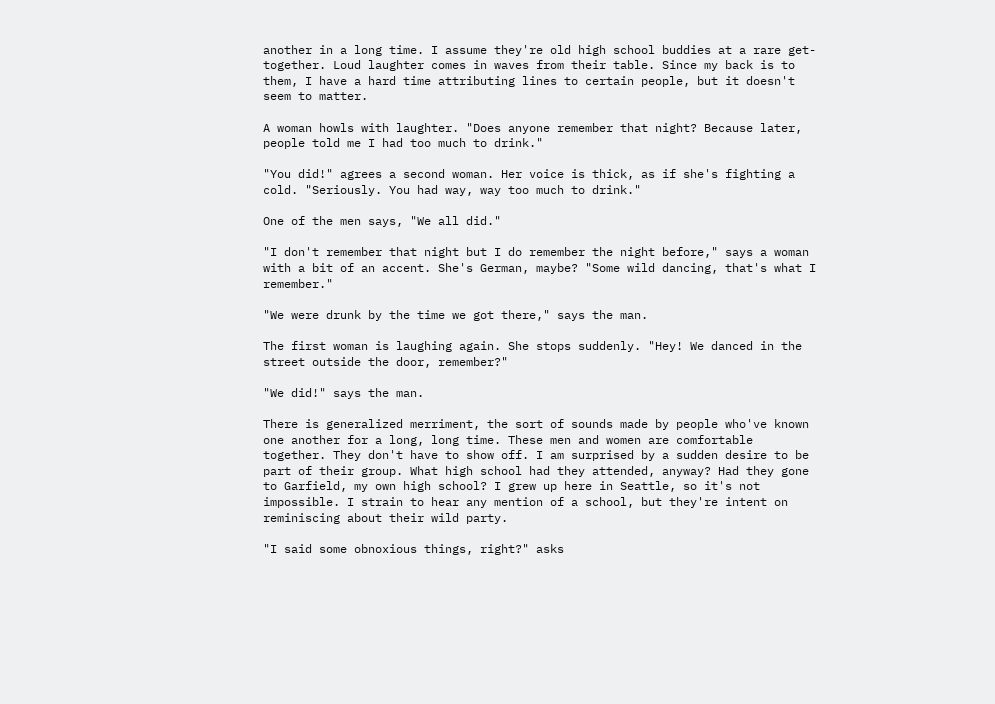another in a long time. I assume they're old high school buddies at a rare get-together. Loud laughter comes in waves from their table. Since my back is to them, I have a hard time attributing lines to certain people, but it doesn't seem to matter.

A woman howls with laughter. "Does anyone remember that night? Because later, people told me I had too much to drink."

"You did!" agrees a second woman. Her voice is thick, as if she's fighting a cold. "Seriously. You had way, way too much to drink."

One of the men says, "We all did."

"I don't remember that night but I do remember the night before," says a woman with a bit of an accent. She's German, maybe? "Some wild dancing, that's what I remember."

"We were drunk by the time we got there," says the man.

The first woman is laughing again. She stops suddenly. "Hey! We danced in the street outside the door, remember?"

"We did!" says the man.

There is generalized merriment, the sort of sounds made by people who've known one another for a long, long time. These men and women are comfortable together. They don't have to show off. I am surprised by a sudden desire to be part of their group. What high school had they attended, anyway? Had they gone to Garfield, my own high school? I grew up here in Seattle, so it's not impossible. I strain to hear any mention of a school, but they're intent on reminiscing about their wild party.

"I said some obnoxious things, right?" asks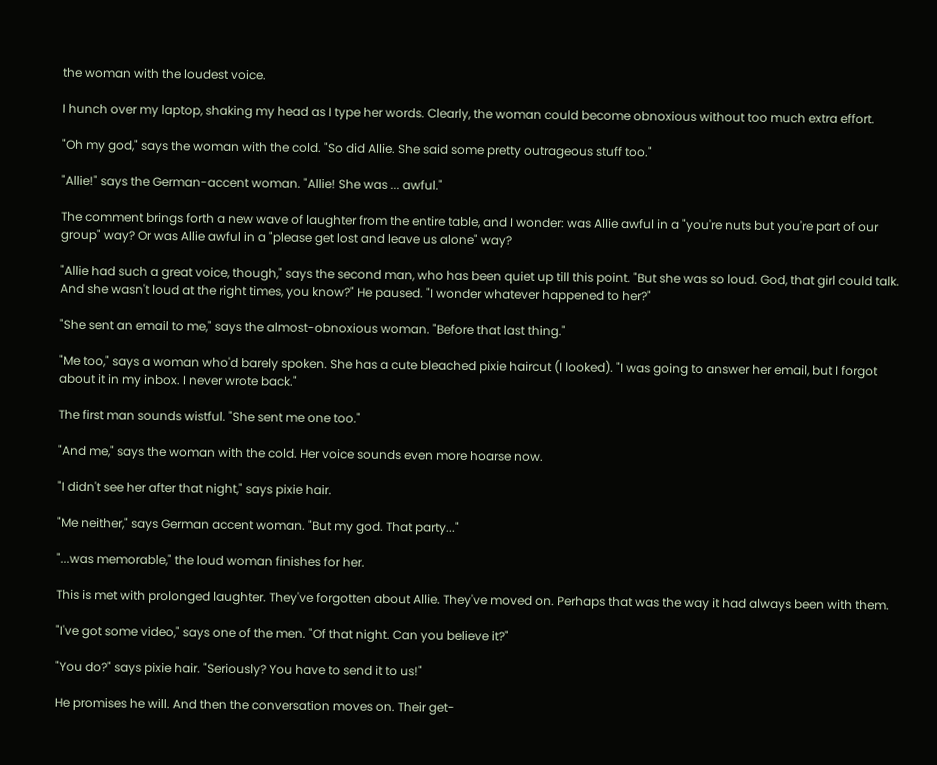the woman with the loudest voice.

I hunch over my laptop, shaking my head as I type her words. Clearly, the woman could become obnoxious without too much extra effort.

"Oh my god," says the woman with the cold. "So did Allie. She said some pretty outrageous stuff too."

"Allie!" says the German-accent woman. "Allie! She was ... awful."

The comment brings forth a new wave of laughter from the entire table, and I wonder: was Allie awful in a "you're nuts but you're part of our group" way? Or was Allie awful in a "please get lost and leave us alone" way?

"Allie had such a great voice, though," says the second man, who has been quiet up till this point. "But she was so loud. God, that girl could talk. And she wasn't loud at the right times, you know?" He paused. "I wonder whatever happened to her?"

"She sent an email to me," says the almost-obnoxious woman. "Before that last thing."

"Me too," says a woman who'd barely spoken. She has a cute bleached pixie haircut (I looked). "I was going to answer her email, but I forgot about it in my inbox. I never wrote back."

The first man sounds wistful. "She sent me one too."

"And me," says the woman with the cold. Her voice sounds even more hoarse now.

"I didn't see her after that night," says pixie hair.

"Me neither," says German accent woman. "But my god. That party..."

"...was memorable," the loud woman finishes for her.

This is met with prolonged laughter. They've forgotten about Allie. They've moved on. Perhaps that was the way it had always been with them.

"I've got some video," says one of the men. "Of that night. Can you believe it?"

"You do?" says pixie hair. "Seriously? You have to send it to us!"

He promises he will. And then the conversation moves on. Their get-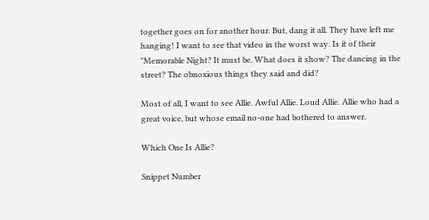together goes on for another hour. But, dang it all. They have left me hanging! I want to see that video in the worst way. Is it of their "Memorable Night? It must be. What does it show? The dancing in the street? The obnoxious things they said and did?

Most of all, I want to see Allie. Awful Allie. Loud Allie. Allie who had a great voice, but whose email no-one had bothered to answer.

Which One Is Allie?

Snippet Number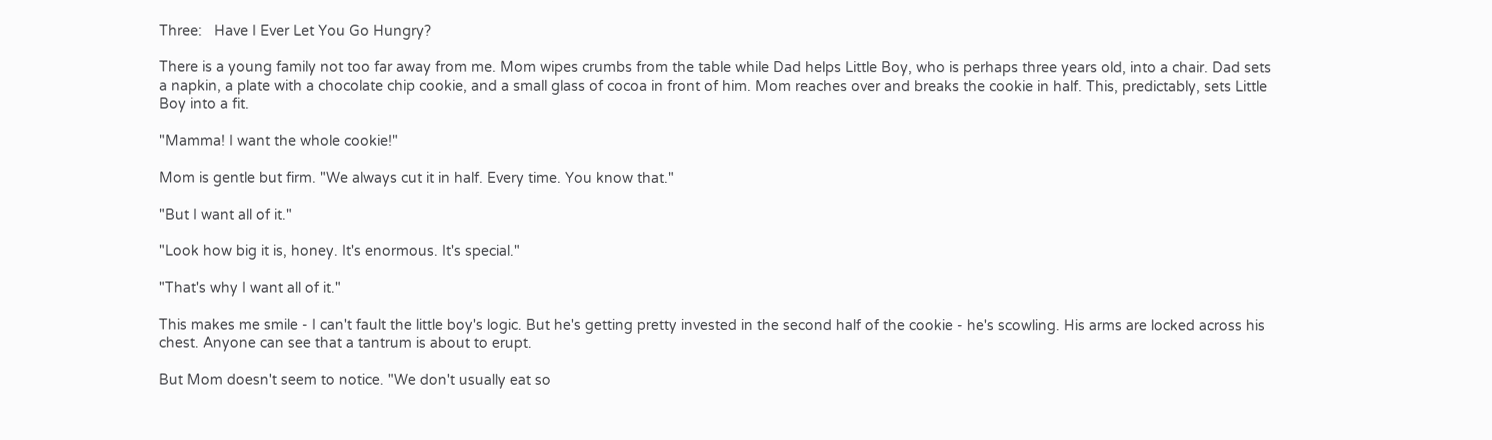Three:   Have I Ever Let You Go Hungry?

There is a young family not too far away from me. Mom wipes crumbs from the table while Dad helps Little Boy, who is perhaps three years old, into a chair. Dad sets a napkin, a plate with a chocolate chip cookie, and a small glass of cocoa in front of him. Mom reaches over and breaks the cookie in half. This, predictably, sets Little Boy into a fit.

"Mamma! I want the whole cookie!"

Mom is gentle but firm. "We always cut it in half. Every time. You know that."

"But I want all of it."

"Look how big it is, honey. It's enormous. It's special."

"That's why I want all of it."

This makes me smile - I can't fault the little boy's logic. But he's getting pretty invested in the second half of the cookie - he's scowling. His arms are locked across his chest. Anyone can see that a tantrum is about to erupt.

But Mom doesn't seem to notice. "We don't usually eat so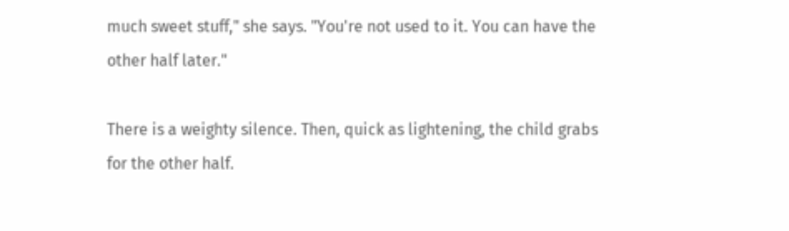much sweet stuff," she says. "You're not used to it. You can have the other half later."

There is a weighty silence. Then, quick as lightening, the child grabs for the other half.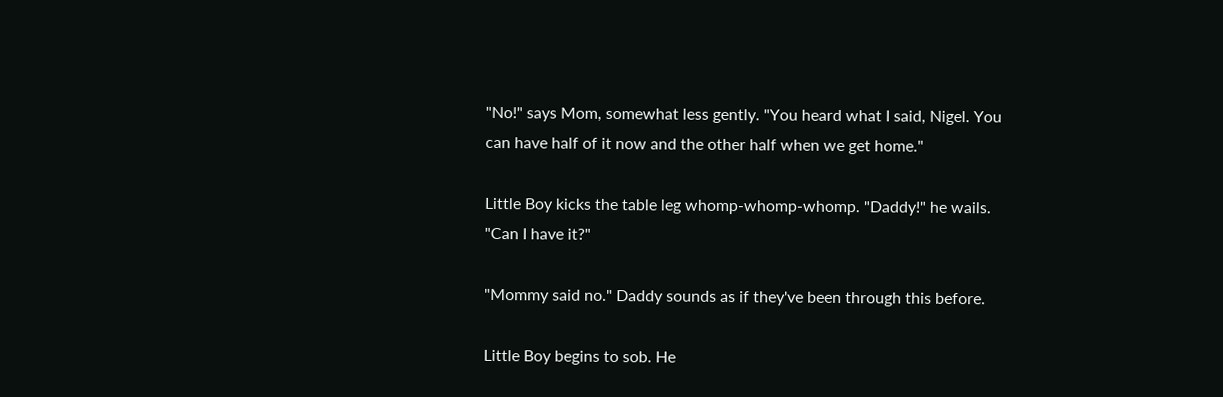"No!" says Mom, somewhat less gently. "You heard what I said, Nigel. You can have half of it now and the other half when we get home."

Little Boy kicks the table leg whomp-whomp-whomp. "Daddy!" he wails. "Can I have it?"

"Mommy said no." Daddy sounds as if they've been through this before.

Little Boy begins to sob. He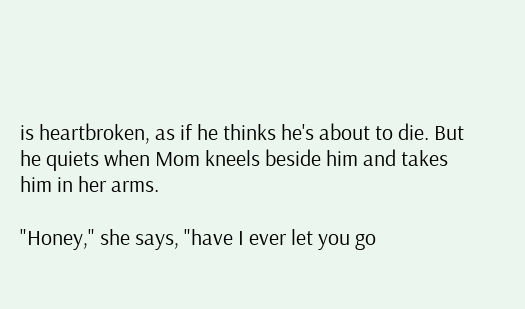is heartbroken, as if he thinks he's about to die. But he quiets when Mom kneels beside him and takes him in her arms.

"Honey," she says, "have I ever let you go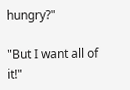hungry?"

"But I want all of it!"